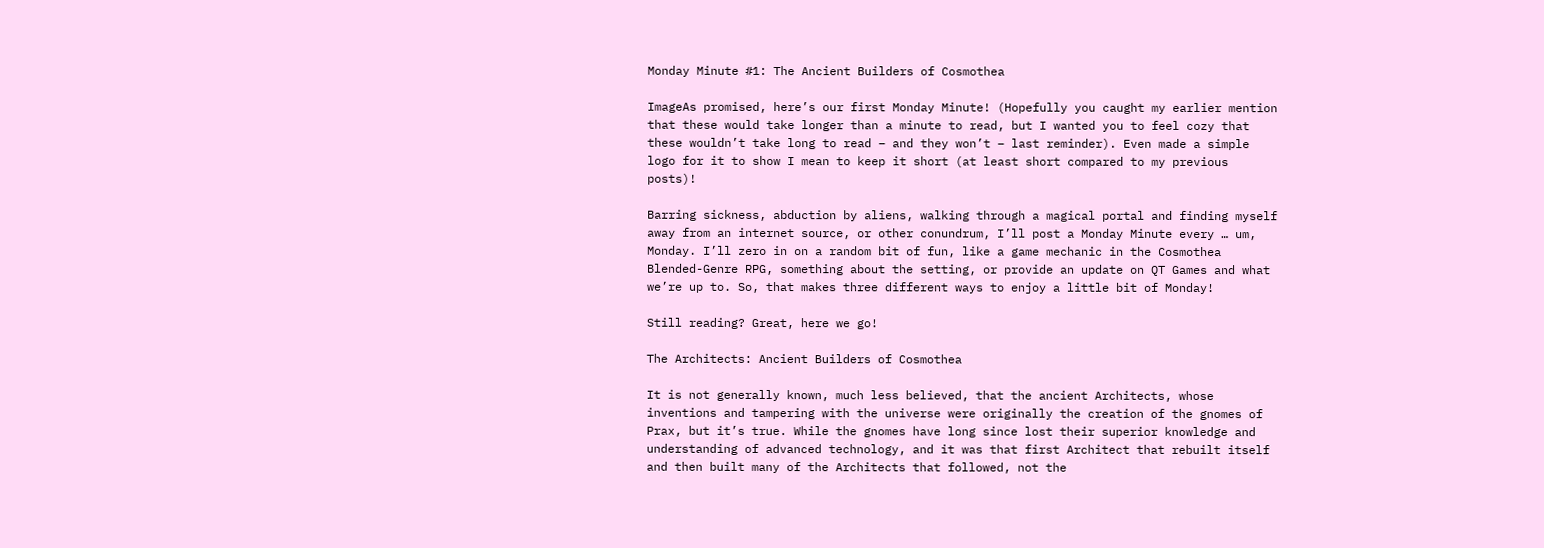Monday Minute #1: The Ancient Builders of Cosmothea

ImageAs promised, here’s our first Monday Minute! (Hopefully you caught my earlier mention that these would take longer than a minute to read, but I wanted you to feel cozy that these wouldn’t take long to read – and they won’t – last reminder). Even made a simple logo for it to show I mean to keep it short (at least short compared to my previous posts)!

Barring sickness, abduction by aliens, walking through a magical portal and finding myself away from an internet source, or other conundrum, I’ll post a Monday Minute every … um, Monday. I’ll zero in on a random bit of fun, like a game mechanic in the Cosmothea Blended-Genre RPG, something about the setting, or provide an update on QT Games and what we’re up to. So, that makes three different ways to enjoy a little bit of Monday!

Still reading? Great, here we go!

The Architects: Ancient Builders of Cosmothea

It is not generally known, much less believed, that the ancient Architects, whose inventions and tampering with the universe were originally the creation of the gnomes of Prax, but it’s true. While the gnomes have long since lost their superior knowledge and understanding of advanced technology, and it was that first Architect that rebuilt itself and then built many of the Architects that followed, not the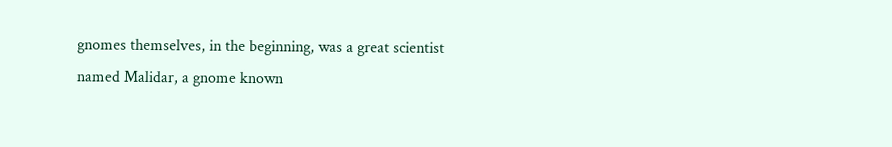gnomes themselves, in the beginning, was a great scientist named Malidar, a gnome known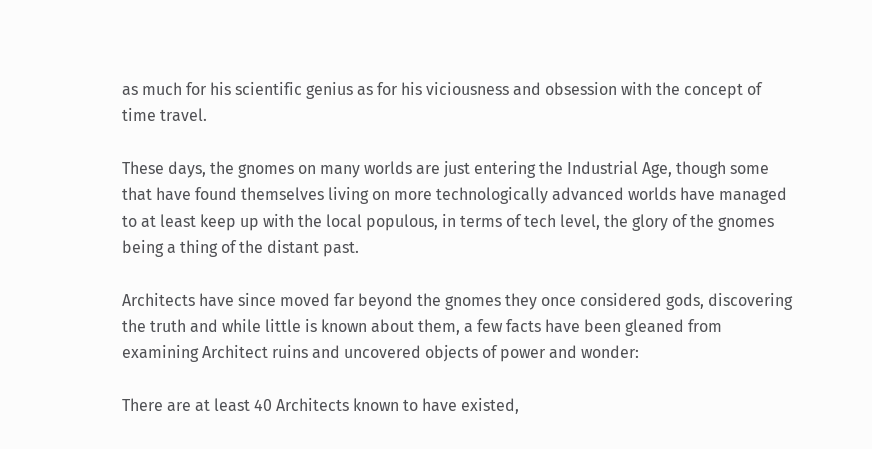as much for his scientific genius as for his viciousness and obsession with the concept of time travel.

These days, the gnomes on many worlds are just entering the Industrial Age, though some that have found themselves living on more technologically advanced worlds have managed to at least keep up with the local populous, in terms of tech level, the glory of the gnomes being a thing of the distant past.

Architects have since moved far beyond the gnomes they once considered gods, discovering the truth and while little is known about them, a few facts have been gleaned from examining Architect ruins and uncovered objects of power and wonder:

There are at least 40 Architects known to have existed,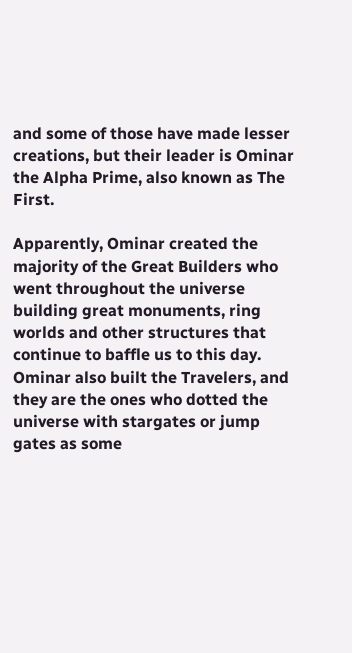and some of those have made lesser creations, but their leader is Ominar the Alpha Prime, also known as The First.

Apparently, Ominar created the majority of the Great Builders who went throughout the universe building great monuments, ring worlds and other structures that continue to baffle us to this day. Ominar also built the Travelers, and they are the ones who dotted the universe with stargates or jump gates as some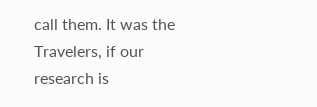call them. It was the Travelers, if our research is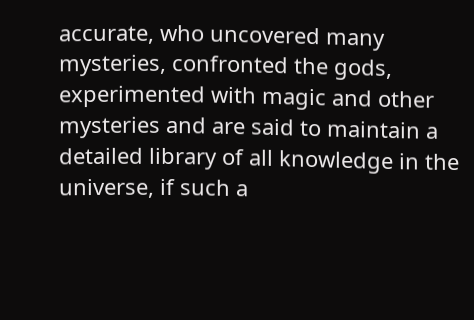accurate, who uncovered many mysteries, confronted the gods, experimented with magic and other mysteries and are said to maintain a detailed library of all knowledge in the universe, if such a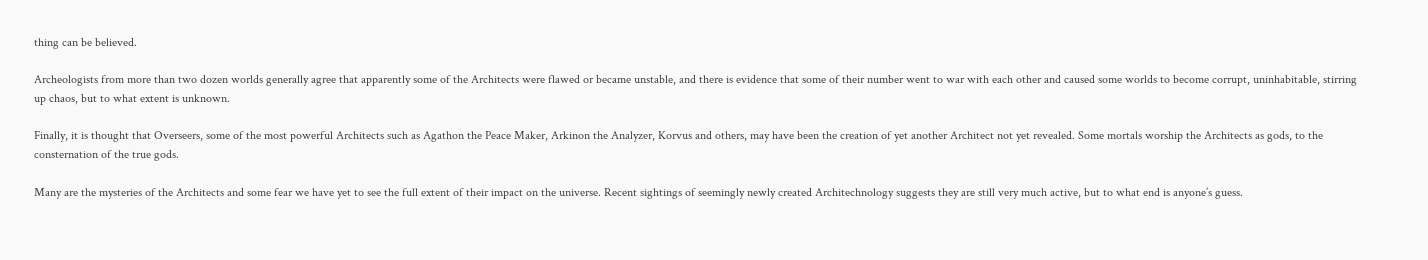thing can be believed.

Archeologists from more than two dozen worlds generally agree that apparently some of the Architects were flawed or became unstable, and there is evidence that some of their number went to war with each other and caused some worlds to become corrupt, uninhabitable, stirring up chaos, but to what extent is unknown.

Finally, it is thought that Overseers, some of the most powerful Architects such as Agathon the Peace Maker, Arkinon the Analyzer, Korvus and others, may have been the creation of yet another Architect not yet revealed. Some mortals worship the Architects as gods, to the consternation of the true gods.

Many are the mysteries of the Architects and some fear we have yet to see the full extent of their impact on the universe. Recent sightings of seemingly newly created Architechnology suggests they are still very much active, but to what end is anyone’s guess.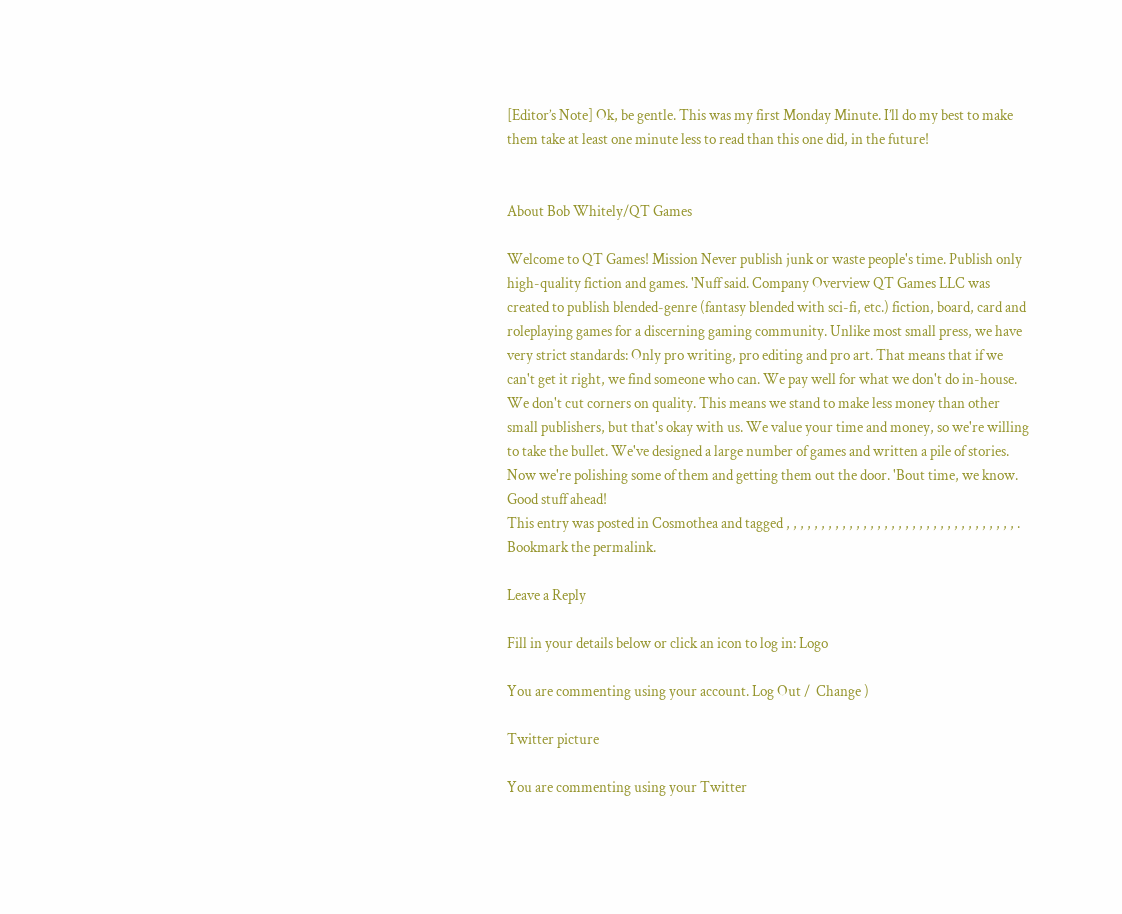[Editor’s Note] Ok, be gentle. This was my first Monday Minute. I’ll do my best to make them take at least one minute less to read than this one did, in the future!


About Bob Whitely/QT Games

Welcome to QT Games! Mission Never publish junk or waste people's time. Publish only high-quality fiction and games. 'Nuff said. Company Overview QT Games LLC was created to publish blended-genre (fantasy blended with sci-fi, etc.) fiction, board, card and roleplaying games for a discerning gaming community. Unlike most small press, we have very strict standards: Only pro writing, pro editing and pro art. That means that if we can't get it right, we find someone who can. We pay well for what we don't do in-house. We don't cut corners on quality. This means we stand to make less money than other small publishers, but that's okay with us. We value your time and money, so we're willing to take the bullet. We've designed a large number of games and written a pile of stories. Now we're polishing some of them and getting them out the door. 'Bout time, we know. Good stuff ahead!
This entry was posted in Cosmothea and tagged , , , , , , , , , , , , , , , , , , , , , , , , , , , , , , , , , . Bookmark the permalink.

Leave a Reply

Fill in your details below or click an icon to log in: Logo

You are commenting using your account. Log Out /  Change )

Twitter picture

You are commenting using your Twitter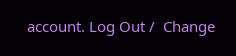account. Log Out /  Change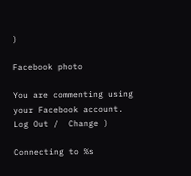)

Facebook photo

You are commenting using your Facebook account. Log Out /  Change )

Connecting to %s